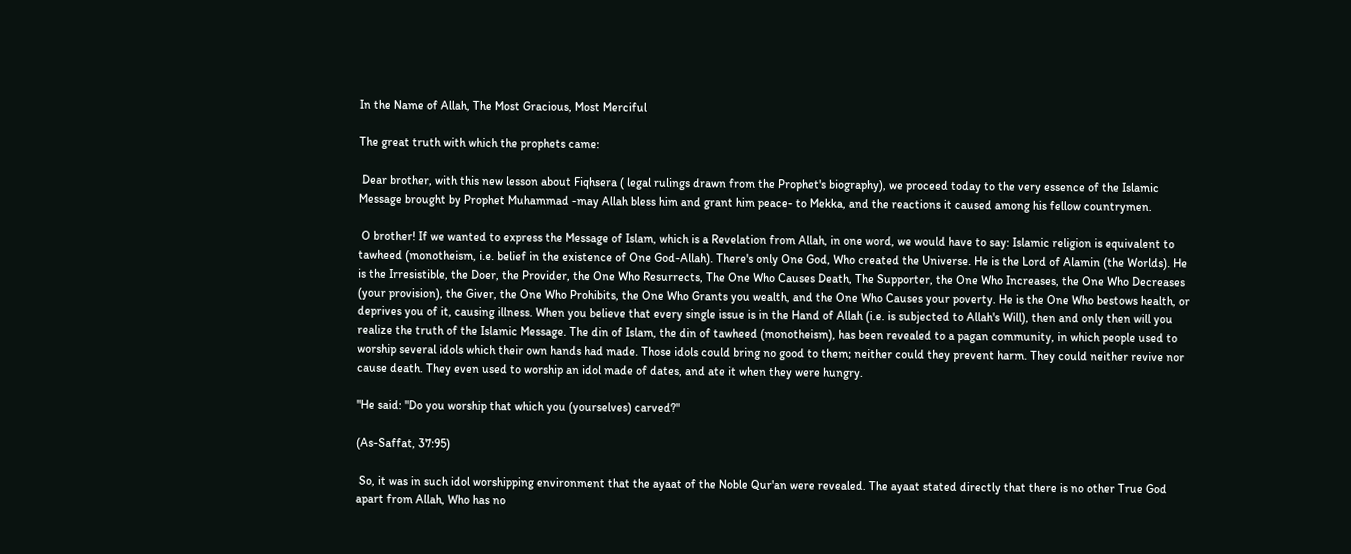In the Name of Allah, The Most Gracious, Most Merciful

The great truth with which the prophets came:

 Dear brother, with this new lesson about Fiqhsera ( legal rulings drawn from the Prophet's biography), we proceed today to the very essence of the Islamic Message brought by Prophet Muhammad -may Allah bless him and grant him peace- to Mekka, and the reactions it caused among his fellow countrymen.

 O brother! If we wanted to express the Message of Islam, which is a Revelation from Allah, in one word, we would have to say: Islamic religion is equivalent to tawheed (monotheism, i.e. belief in the existence of One God-Allah). There's only One God, Who created the Universe. He is the Lord of Alamin (the Worlds). He is the Irresistible, the Doer, the Provider, the One Who Resurrects, The One Who Causes Death, The Supporter, the One Who Increases, the One Who Decreases (your provision), the Giver, the One Who Prohibits, the One Who Grants you wealth, and the One Who Causes your poverty. He is the One Who bestows health, or deprives you of it, causing illness. When you believe that every single issue is in the Hand of Allah (i.e. is subjected to Allah's Will), then and only then will you realize the truth of the Islamic Message. The din of Islam, the din of tawheed (monotheism), has been revealed to a pagan community, in which people used to worship several idols which their own hands had made. Those idols could bring no good to them; neither could they prevent harm. They could neither revive nor cause death. They even used to worship an idol made of dates, and ate it when they were hungry.

"He said: "Do you worship that which you (yourselves) carved?"

(As-Saffat, 37:95)

 So, it was in such idol worshipping environment that the ayaat of the Noble Qur'an were revealed. The ayaat stated directly that there is no other True God apart from Allah, Who has no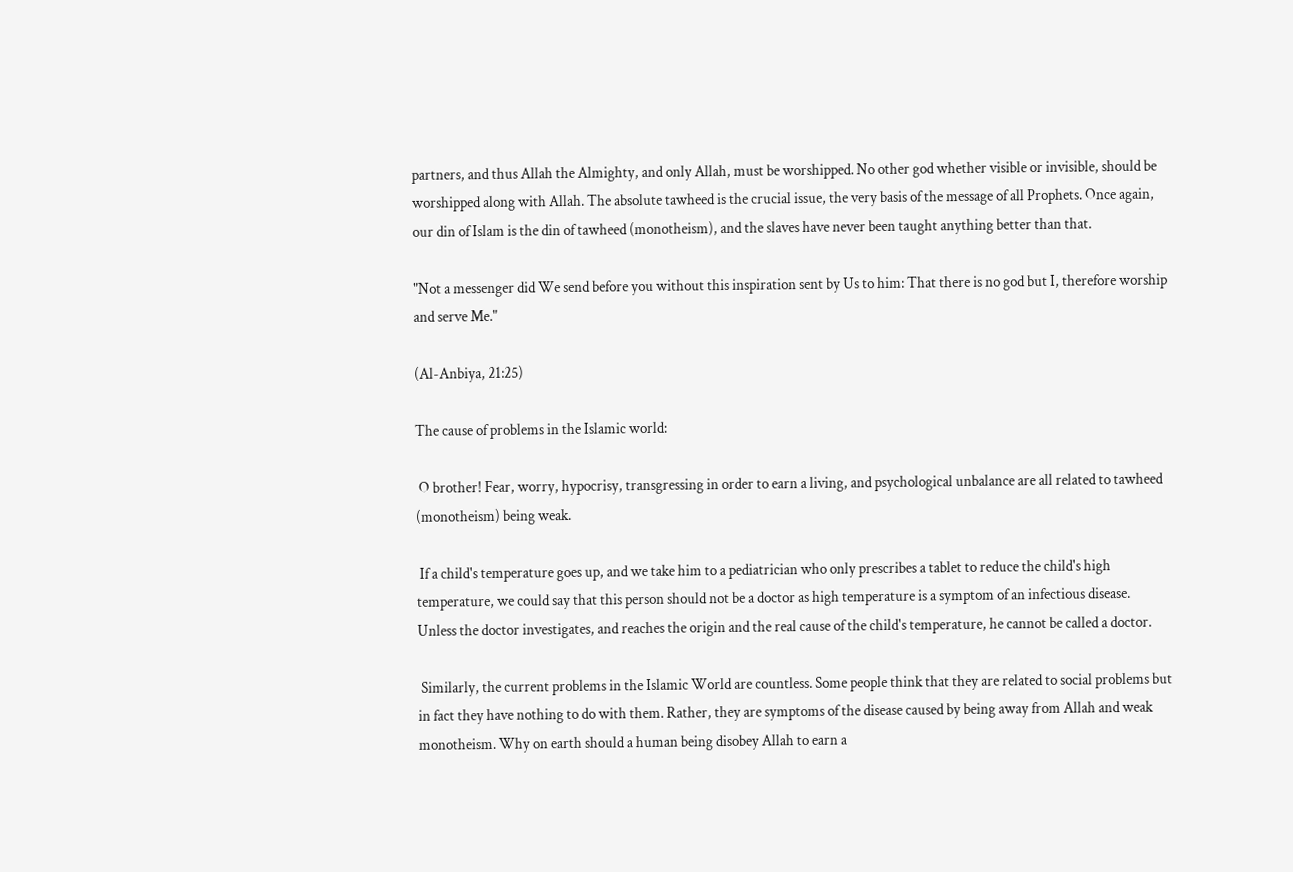partners, and thus Allah the Almighty, and only Allah, must be worshipped. No other god whether visible or invisible, should be worshipped along with Allah. The absolute tawheed is the crucial issue, the very basis of the message of all Prophets. Once again, our din of Islam is the din of tawheed (monotheism), and the slaves have never been taught anything better than that.

"Not a messenger did We send before you without this inspiration sent by Us to him: That there is no god but I, therefore worship and serve Me."

(Al-Anbiya, 21:25)

The cause of problems in the Islamic world:

 O brother! Fear, worry, hypocrisy, transgressing in order to earn a living, and psychological unbalance are all related to tawheed (monotheism) being weak.

 If a child's temperature goes up, and we take him to a pediatrician who only prescribes a tablet to reduce the child's high temperature, we could say that this person should not be a doctor as high temperature is a symptom of an infectious disease. Unless the doctor investigates, and reaches the origin and the real cause of the child's temperature, he cannot be called a doctor.

 Similarly, the current problems in the Islamic World are countless. Some people think that they are related to social problems but in fact they have nothing to do with them. Rather, they are symptoms of the disease caused by being away from Allah and weak monotheism. Why on earth should a human being disobey Allah to earn a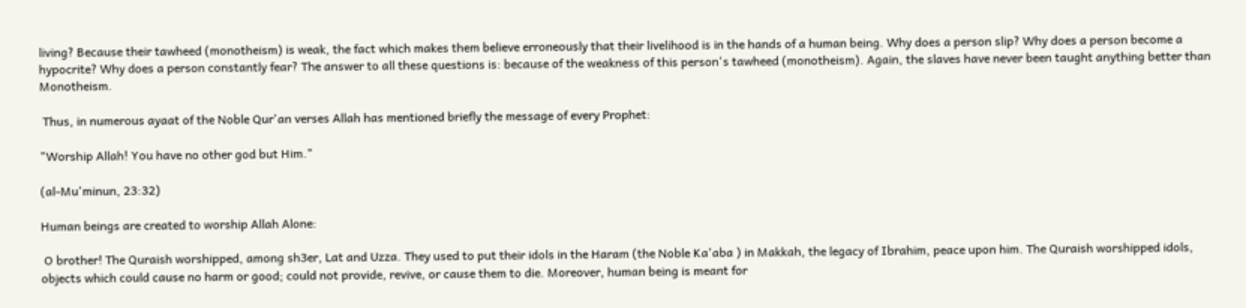living? Because their tawheed (monotheism) is weak, the fact which makes them believe erroneously that their livelihood is in the hands of a human being. Why does a person slip? Why does a person become a hypocrite? Why does a person constantly fear? The answer to all these questions is: because of the weakness of this person's tawheed (monotheism). Again, the slaves have never been taught anything better than Monotheism.

 Thus, in numerous ayaat of the Noble Qur'an verses Allah has mentioned briefly the message of every Prophet:

"Worship Allah! You have no other god but Him."

(al-Mu'minun, 23:32)

Human beings are created to worship Allah Alone:

 O brother! The Quraish worshipped, among sh3er, Lat and Uzza. They used to put their idols in the Haram (the Noble Ka'aba ) in Makkah, the legacy of Ibrahim, peace upon him. The Quraish worshipped idols, objects which could cause no harm or good; could not provide, revive, or cause them to die. Moreover, human being is meant for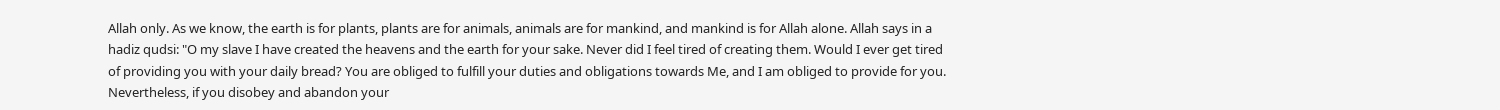Allah only. As we know, the earth is for plants, plants are for animals, animals are for mankind, and mankind is for Allah alone. Allah says in a hadiz qudsi: "O my slave I have created the heavens and the earth for your sake. Never did I feel tired of creating them. Would I ever get tired of providing you with your daily bread? You are obliged to fulfill your duties and obligations towards Me, and I am obliged to provide for you. Nevertheless, if you disobey and abandon your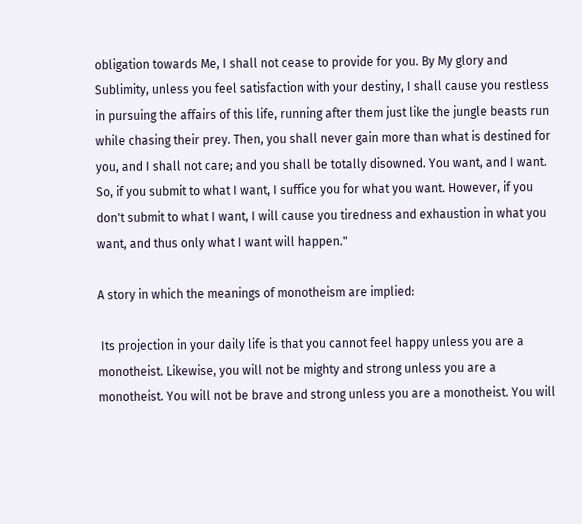obligation towards Me, I shall not cease to provide for you. By My glory and Sublimity, unless you feel satisfaction with your destiny, I shall cause you restless in pursuing the affairs of this life, running after them just like the jungle beasts run while chasing their prey. Then, you shall never gain more than what is destined for you, and I shall not care; and you shall be totally disowned. You want, and I want. So, if you submit to what I want, I suffice you for what you want. However, if you don't submit to what I want, I will cause you tiredness and exhaustion in what you want, and thus only what I want will happen."

A story in which the meanings of monotheism are implied:

 Its projection in your daily life is that you cannot feel happy unless you are a monotheist. Likewise, you will not be mighty and strong unless you are a monotheist. You will not be brave and strong unless you are a monotheist. You will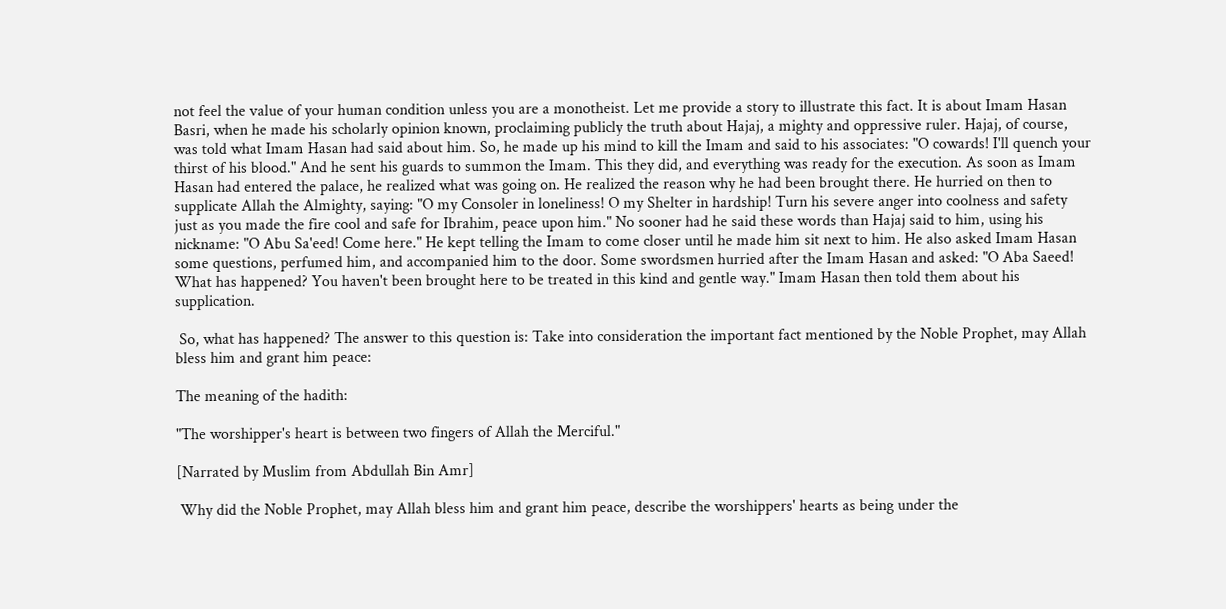not feel the value of your human condition unless you are a monotheist. Let me provide a story to illustrate this fact. It is about Imam Hasan Basri, when he made his scholarly opinion known, proclaiming publicly the truth about Hajaj, a mighty and oppressive ruler. Hajaj, of course, was told what Imam Hasan had said about him. So, he made up his mind to kill the Imam and said to his associates: "O cowards! I'll quench your thirst of his blood." And he sent his guards to summon the Imam. This they did, and everything was ready for the execution. As soon as Imam Hasan had entered the palace, he realized what was going on. He realized the reason why he had been brought there. He hurried on then to supplicate Allah the Almighty, saying: "O my Consoler in loneliness! O my Shelter in hardship! Turn his severe anger into coolness and safety just as you made the fire cool and safe for Ibrahim, peace upon him." No sooner had he said these words than Hajaj said to him, using his nickname: "O Abu Sa'eed! Come here." He kept telling the Imam to come closer until he made him sit next to him. He also asked Imam Hasan some questions, perfumed him, and accompanied him to the door. Some swordsmen hurried after the Imam Hasan and asked: "O Aba Saeed! What has happened? You haven't been brought here to be treated in this kind and gentle way." Imam Hasan then told them about his supplication.

 So, what has happened? The answer to this question is: Take into consideration the important fact mentioned by the Noble Prophet, may Allah bless him and grant him peace:

The meaning of the hadith:

"The worshipper's heart is between two fingers of Allah the Merciful."

[Narrated by Muslim from Abdullah Bin Amr]

 Why did the Noble Prophet, may Allah bless him and grant him peace, describe the worshippers' hearts as being under the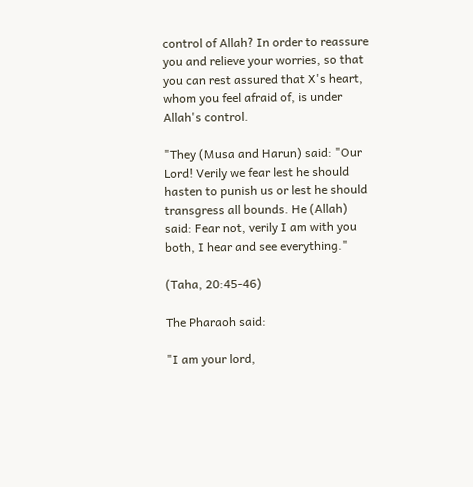control of Allah? In order to reassure you and relieve your worries, so that you can rest assured that X's heart, whom you feel afraid of, is under Allah's control.

"They (Musa and Harun) said: "Our Lord! Verily we fear lest he should hasten to punish us or lest he should transgress all bounds. He (Allah) said: Fear not, verily I am with you both, I hear and see everything."

(Taha, 20:45-46)

The Pharaoh said:

"I am your lord,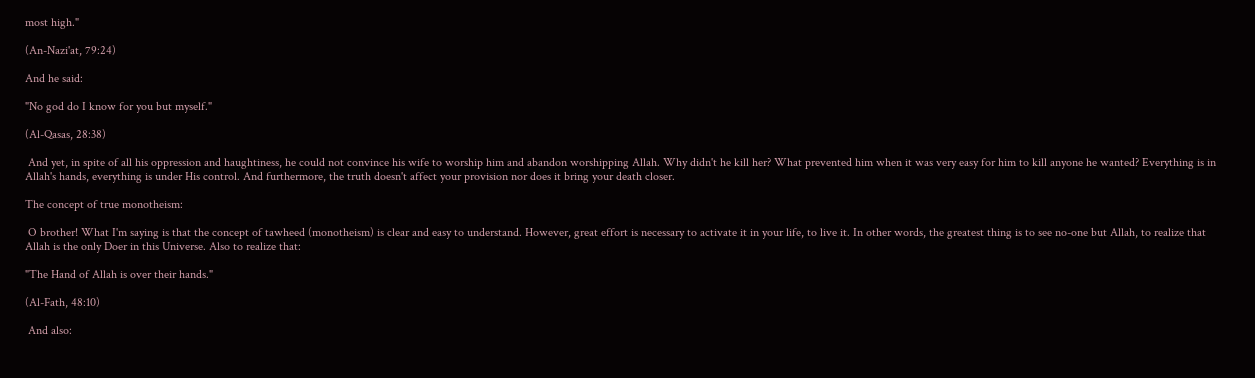most high."

(An-Nazi'at, 79:24)

And he said:

"No god do I know for you but myself."

(Al-Qasas, 28:38)

 And yet, in spite of all his oppression and haughtiness, he could not convince his wife to worship him and abandon worshipping Allah. Why didn't he kill her? What prevented him when it was very easy for him to kill anyone he wanted? Everything is in Allah's hands, everything is under His control. And furthermore, the truth doesn't affect your provision nor does it bring your death closer.

The concept of true monotheism:

 O brother! What I'm saying is that the concept of tawheed (monotheism) is clear and easy to understand. However, great effort is necessary to activate it in your life, to live it. In other words, the greatest thing is to see no-one but Allah, to realize that Allah is the only Doer in this Universe. Also to realize that:

"The Hand of Allah is over their hands."

(Al-Fath, 48:10)

 And also: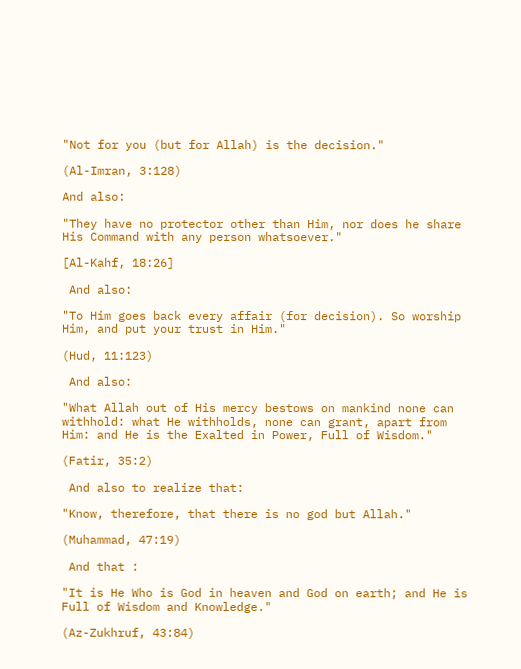"Not for you (but for Allah) is the decision."

(Al-Imran, 3:128)

And also:

"They have no protector other than Him, nor does he share His Command with any person whatsoever."

[Al-Kahf, 18:26]

 And also:

"To Him goes back every affair (for decision). So worship Him, and put your trust in Him."

(Hud, 11:123)

 And also:

"What Allah out of His mercy bestows on mankind none can withhold: what He withholds, none can grant, apart from Him: and He is the Exalted in Power, Full of Wisdom."

(Fatir, 35:2)

 And also to realize that:

"Know, therefore, that there is no god but Allah."

(Muhammad, 47:19)

 And that :

"It is He Who is God in heaven and God on earth; and He is Full of Wisdom and Knowledge."

(Az-Zukhruf, 43:84)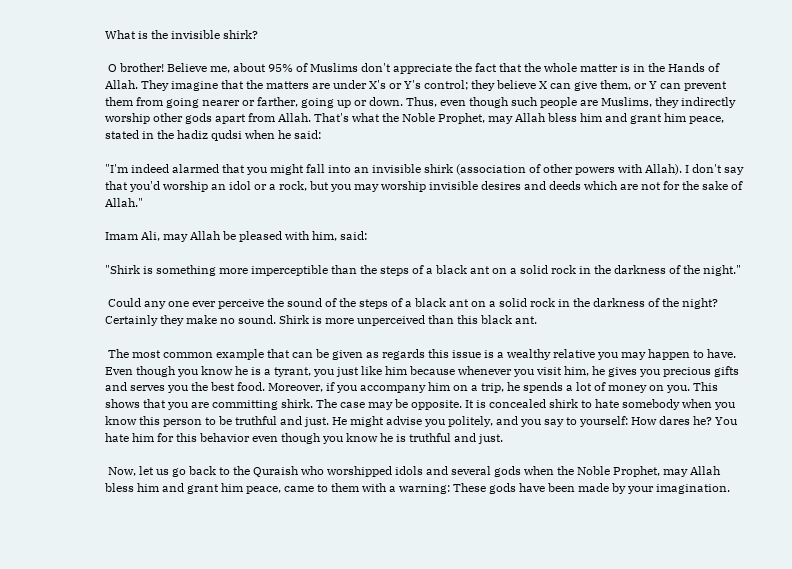What is the invisible shirk?

 O brother! Believe me, about 95% of Muslims don't appreciate the fact that the whole matter is in the Hands of Allah. They imagine that the matters are under X's or Y's control; they believe X can give them, or Y can prevent them from going nearer or farther, going up or down. Thus, even though such people are Muslims, they indirectly worship other gods apart from Allah. That's what the Noble Prophet, may Allah bless him and grant him peace, stated in the hadiz qudsi when he said:

"I'm indeed alarmed that you might fall into an invisible shirk (association of other powers with Allah). I don't say that you'd worship an idol or a rock, but you may worship invisible desires and deeds which are not for the sake of Allah."

Imam Ali, may Allah be pleased with him, said:

"Shirk is something more imperceptible than the steps of a black ant on a solid rock in the darkness of the night."

 Could any one ever perceive the sound of the steps of a black ant on a solid rock in the darkness of the night? Certainly they make no sound. Shirk is more unperceived than this black ant.

 The most common example that can be given as regards this issue is a wealthy relative you may happen to have. Even though you know he is a tyrant, you just like him because whenever you visit him, he gives you precious gifts and serves you the best food. Moreover, if you accompany him on a trip, he spends a lot of money on you. This shows that you are committing shirk. The case may be opposite. It is concealed shirk to hate somebody when you know this person to be truthful and just. He might advise you politely, and you say to yourself: How dares he? You hate him for this behavior even though you know he is truthful and just.

 Now, let us go back to the Quraish who worshipped idols and several gods when the Noble Prophet, may Allah bless him and grant him peace, came to them with a warning: These gods have been made by your imagination.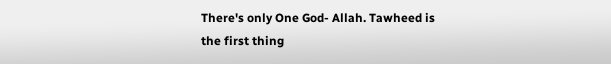There's only One God- Allah. Tawheed is the first thing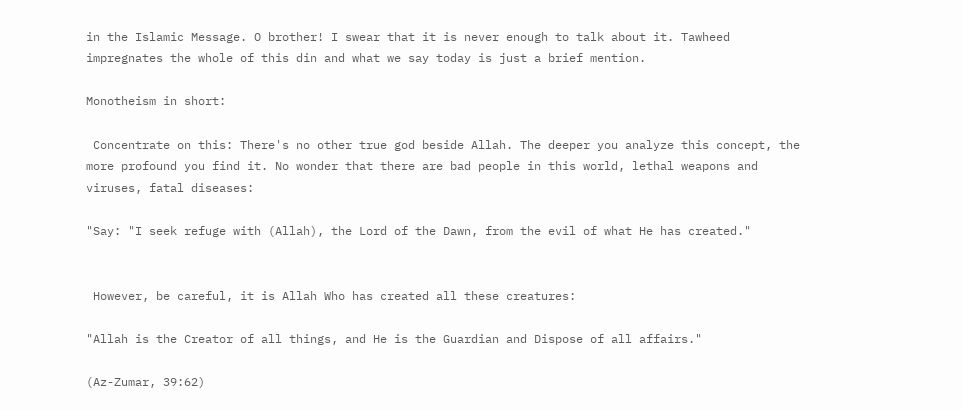in the Islamic Message. O brother! I swear that it is never enough to talk about it. Tawheed impregnates the whole of this din and what we say today is just a brief mention.

Monotheism in short:

 Concentrate on this: There's no other true god beside Allah. The deeper you analyze this concept, the more profound you find it. No wonder that there are bad people in this world, lethal weapons and viruses, fatal diseases:

"Say: "I seek refuge with (Allah), the Lord of the Dawn, from the evil of what He has created."


 However, be careful, it is Allah Who has created all these creatures:

"Allah is the Creator of all things, and He is the Guardian and Dispose of all affairs."

(Az-Zumar, 39:62)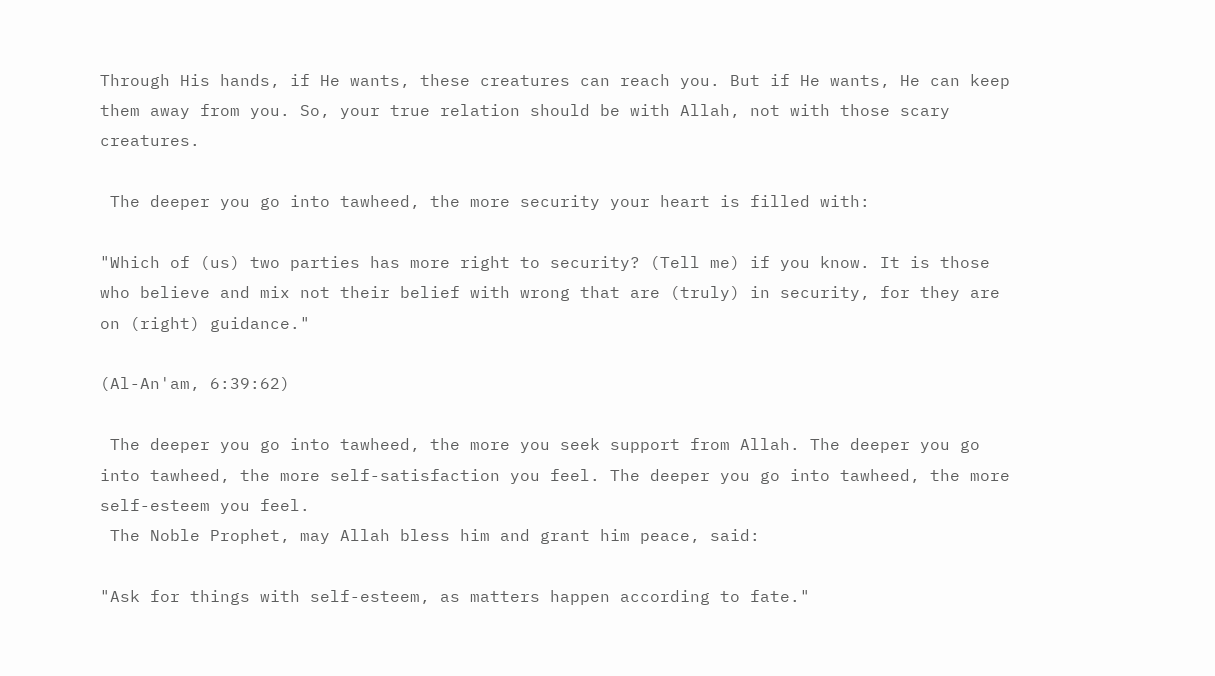Through His hands, if He wants, these creatures can reach you. But if He wants, He can keep them away from you. So, your true relation should be with Allah, not with those scary creatures.

 The deeper you go into tawheed, the more security your heart is filled with:

"Which of (us) two parties has more right to security? (Tell me) if you know. It is those who believe and mix not their belief with wrong that are (truly) in security, for they are on (right) guidance."

(Al-An'am, 6:39:62)

 The deeper you go into tawheed, the more you seek support from Allah. The deeper you go into tawheed, the more self-satisfaction you feel. The deeper you go into tawheed, the more self-esteem you feel.
 The Noble Prophet, may Allah bless him and grant him peace, said:

"Ask for things with self-esteem, as matters happen according to fate."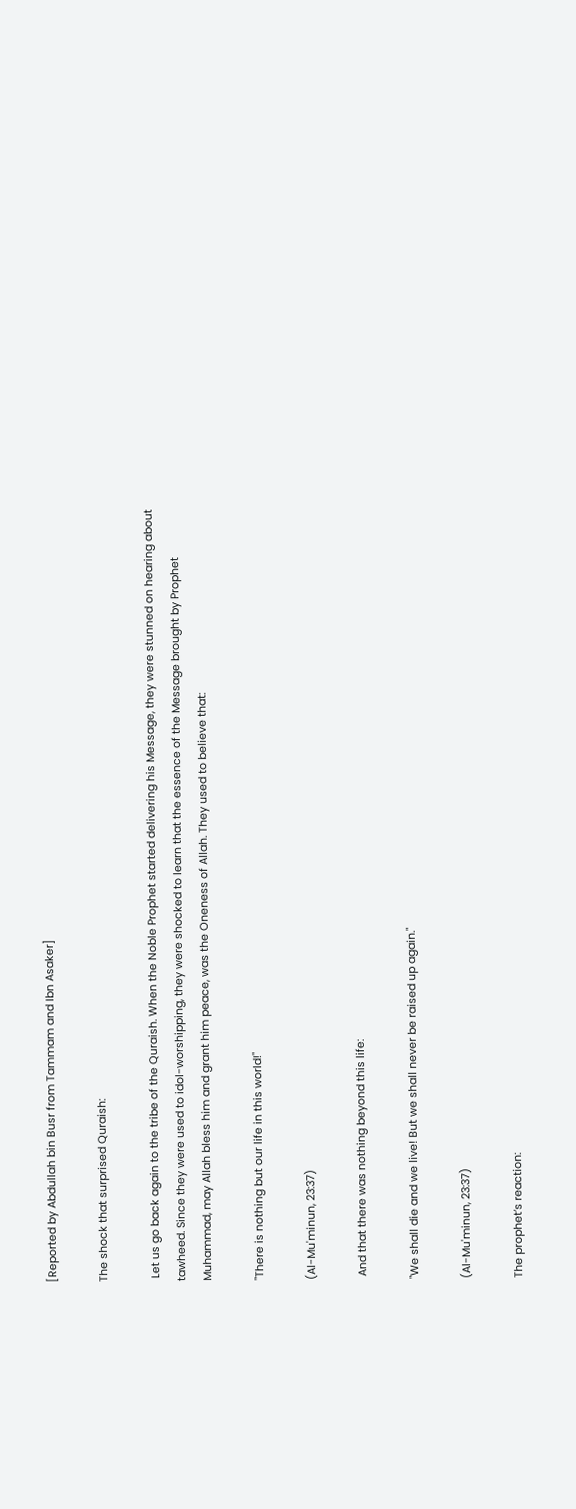[Reported by Abdullah bin Busr from Tammam and Ibn Asaker]

The shock that surprised Quraish:

 Let us go back again to the tribe of the Quraish. When the Noble Prophet started delivering his Message, they were stunned on hearing about tawheed. Since they were used to idol-worshipping, they were shocked to learn that the essence of the Message brought by Prophet Muhammad, may Allah bless him and grant him peace, was the Oneness of Allah. They used to believe that:

"There is nothing but our life in this world!"

(Al-Mu'minun, 23:37)

 And that there was nothing beyond this life:

"We shall die and we live! But we shall never be raised up again."

(Al-Mu'minun, 23:37)

The prophet’s reaction: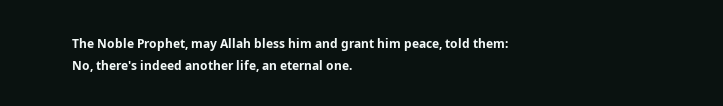The Noble Prophet, may Allah bless him and grant him peace, told them: No, there's indeed another life, an eternal one.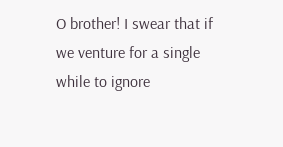O brother! I swear that if we venture for a single while to ignore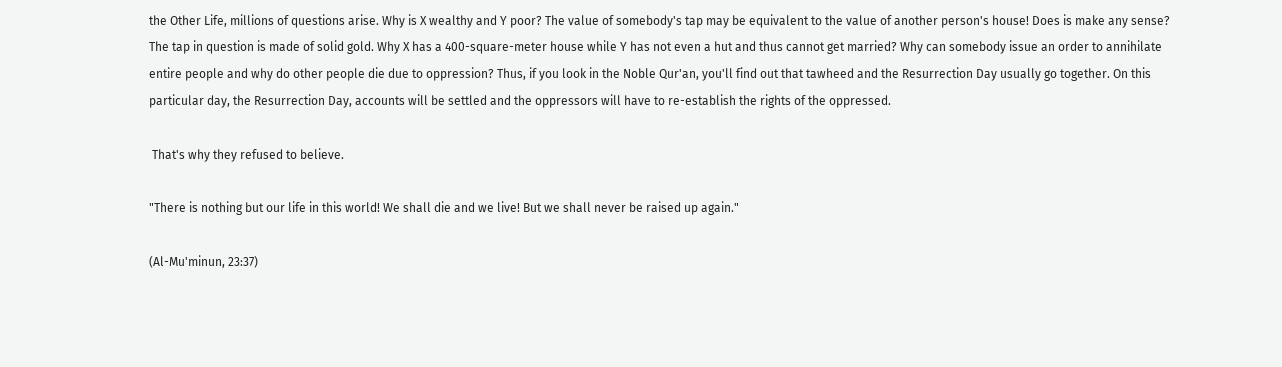the Other Life, millions of questions arise. Why is X wealthy and Y poor? The value of somebody's tap may be equivalent to the value of another person's house! Does is make any sense? The tap in question is made of solid gold. Why X has a 400-square-meter house while Y has not even a hut and thus cannot get married? Why can somebody issue an order to annihilate entire people and why do other people die due to oppression? Thus, if you look in the Noble Qur'an, you'll find out that tawheed and the Resurrection Day usually go together. On this particular day, the Resurrection Day, accounts will be settled and the oppressors will have to re-establish the rights of the oppressed.

 That's why they refused to believe.

"There is nothing but our life in this world! We shall die and we live! But we shall never be raised up again."

(Al-Mu'minun, 23:37)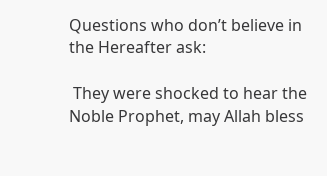Questions who don’t believe in the Hereafter ask:

 They were shocked to hear the Noble Prophet, may Allah bless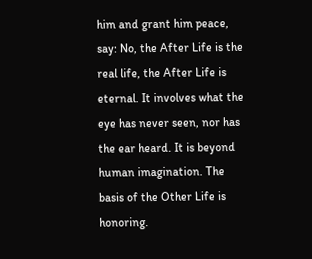him and grant him peace, say: No, the After Life is the real life, the After Life is eternal. It involves what the eye has never seen, nor has the ear heard. It is beyond human imagination. The basis of the Other Life is honoring.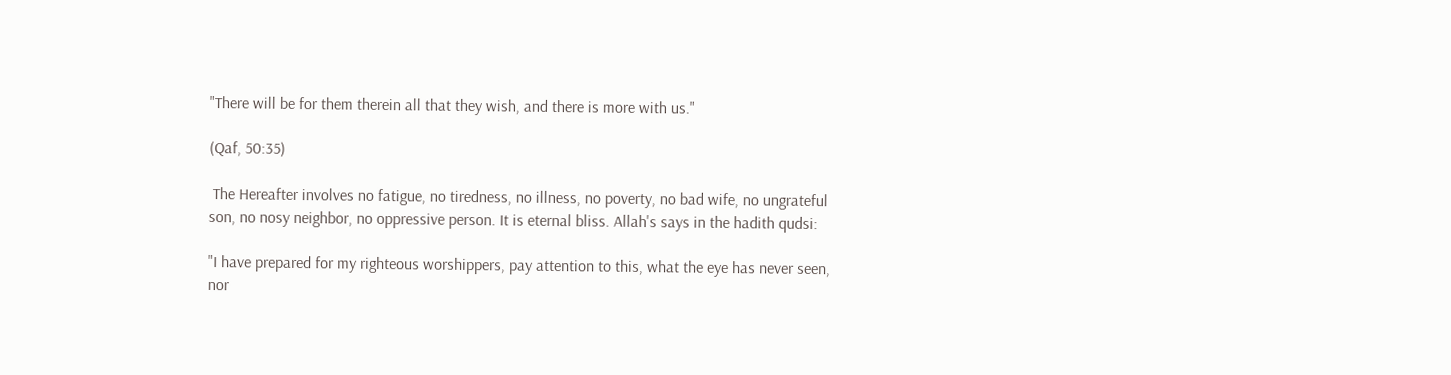"There will be for them therein all that they wish, and there is more with us."

(Qaf, 50:35)

 The Hereafter involves no fatigue, no tiredness, no illness, no poverty, no bad wife, no ungrateful son, no nosy neighbor, no oppressive person. It is eternal bliss. Allah's says in the hadith qudsi:

"I have prepared for my righteous worshippers, pay attention to this, what the eye has never seen, nor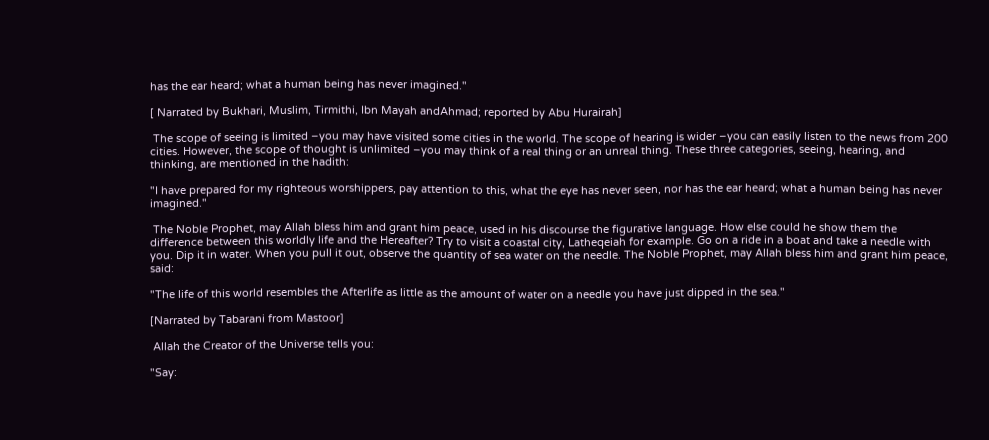has the ear heard; what a human being has never imagined."

[ Narrated by Bukhari, Muslim, Tirmithi, Ibn Mayah andAhmad; reported by Abu Hurairah]

 The scope of seeing is limited –you may have visited some cities in the world. The scope of hearing is wider –you can easily listen to the news from 200 cities. However, the scope of thought is unlimited –you may think of a real thing or an unreal thing. These three categories, seeing, hearing, and thinking, are mentioned in the hadith:

"I have prepared for my righteous worshippers, pay attention to this, what the eye has never seen, nor has the ear heard; what a human being has never imagined."

 The Noble Prophet, may Allah bless him and grant him peace, used in his discourse the figurative language. How else could he show them the difference between this worldly life and the Hereafter? Try to visit a coastal city, Latheqeiah for example. Go on a ride in a boat and take a needle with you. Dip it in water. When you pull it out, observe the quantity of sea water on the needle. The Noble Prophet, may Allah bless him and grant him peace, said:

"The life of this world resembles the Afterlife as little as the amount of water on a needle you have just dipped in the sea."

[Narrated by Tabarani from Mastoor]

 Allah the Creator of the Universe tells you:

"Say: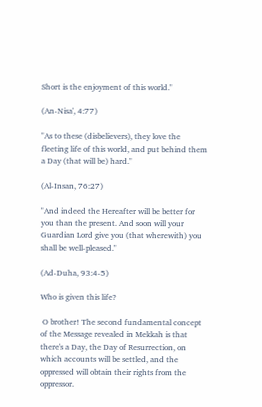Short is the enjoyment of this world."

(An-Nisa', 4:77)

"As to these (disbelievers), they love the fleeting life of this world, and put behind them a Day (that will be) hard."

(Al-Insan, 76:27)

"And indeed the Hereafter will be better for you than the present. And soon will your Guardian Lord give you (that wherewith) you shall be well-pleased."

(Ad-Duha, 93:4-5)

Who is given this life?

 O brother! The second fundamental concept of the Message revealed in Mekkah is that there's a Day, the Day of Resurrection, on which accounts will be settled, and the oppressed will obtain their rights from the oppressor.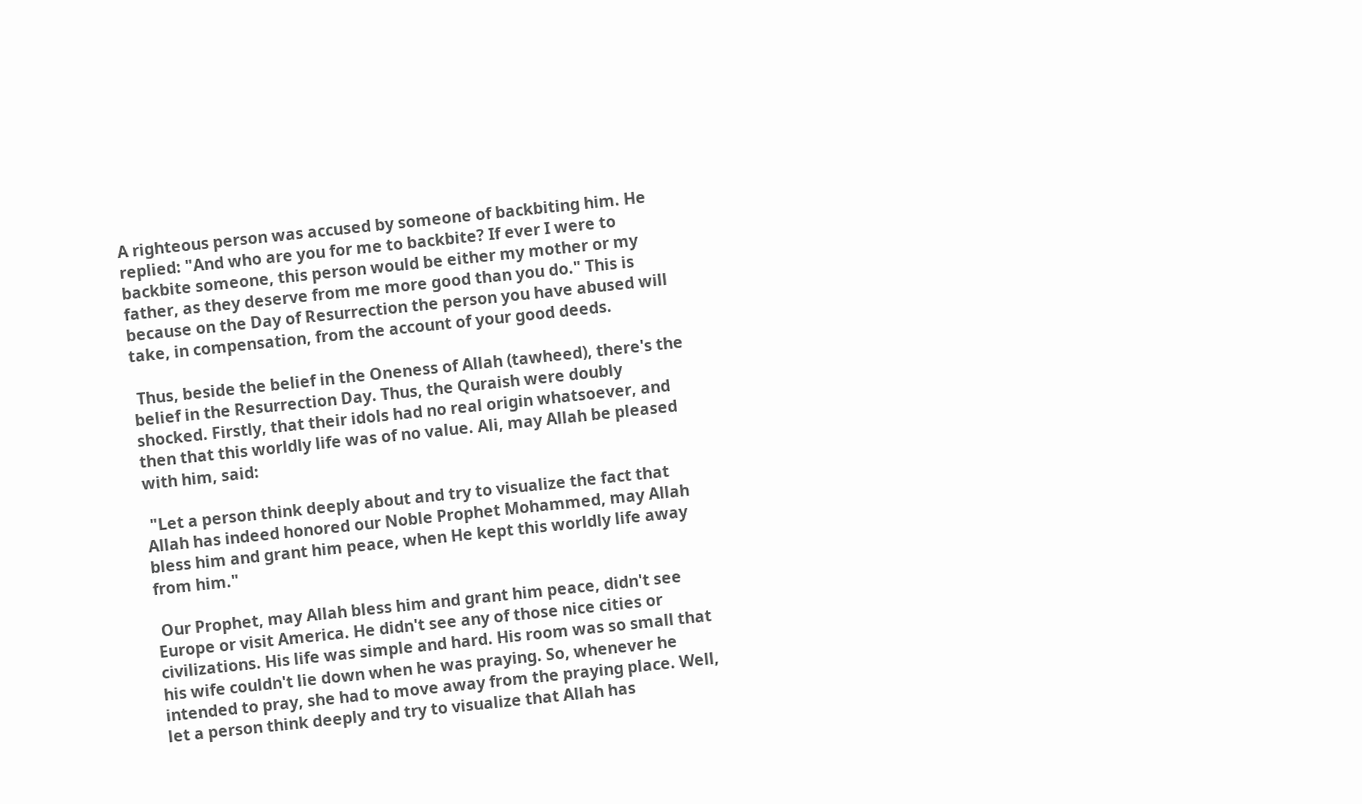A righteous person was accused by someone of backbiting him. He replied: "And who are you for me to backbite? If ever I were to backbite someone, this person would be either my mother or my father, as they deserve from me more good than you do." This is because on the Day of Resurrection the person you have abused will take, in compensation, from the account of your good deeds.

 Thus, beside the belief in the Oneness of Allah (tawheed), there's the belief in the Resurrection Day. Thus, the Quraish were doubly shocked. Firstly, that their idols had no real origin whatsoever, and then that this worldly life was of no value. Ali, may Allah be pleased with him, said:

 "Let a person think deeply about and try to visualize the fact that Allah has indeed honored our Noble Prophet Mohammed, may Allah bless him and grant him peace, when He kept this worldly life away from him."

 Our Prophet, may Allah bless him and grant him peace, didn't see Europe or visit America. He didn't see any of those nice cities or civilizations. His life was simple and hard. His room was so small that his wife couldn't lie down when he was praying. So, whenever he intended to pray, she had to move away from the praying place. Well, let a person think deeply and try to visualize that Allah has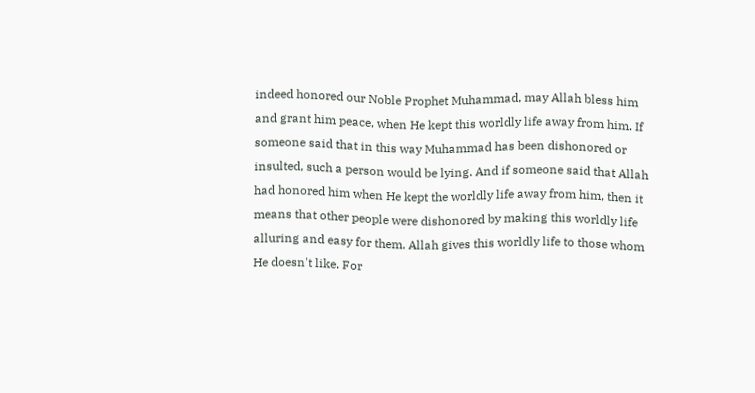indeed honored our Noble Prophet Muhammad, may Allah bless him and grant him peace, when He kept this worldly life away from him. If someone said that in this way Muhammad has been dishonored or insulted, such a person would be lying. And if someone said that Allah had honored him when He kept the worldly life away from him, then it means that other people were dishonored by making this worldly life alluring and easy for them. Allah gives this worldly life to those whom He doesn't like. For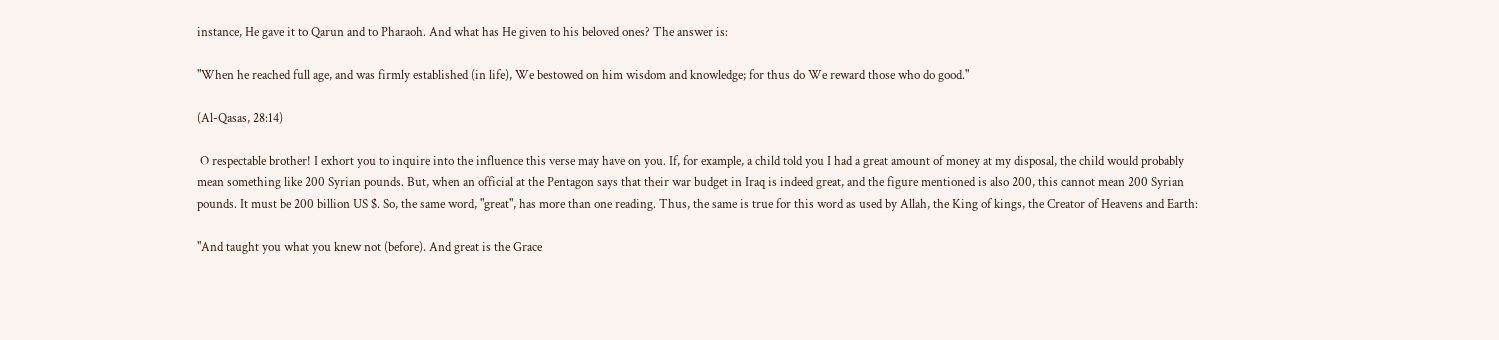instance, He gave it to Qarun and to Pharaoh. And what has He given to his beloved ones? The answer is:

"When he reached full age, and was firmly established (in life), We bestowed on him wisdom and knowledge; for thus do We reward those who do good."

(Al-Qasas, 28:14)

 O respectable brother! I exhort you to inquire into the influence this verse may have on you. If, for example, a child told you I had a great amount of money at my disposal, the child would probably mean something like 200 Syrian pounds. But, when an official at the Pentagon says that their war budget in Iraq is indeed great, and the figure mentioned is also 200, this cannot mean 200 Syrian pounds. It must be 200 billion US $. So, the same word, "great", has more than one reading. Thus, the same is true for this word as used by Allah, the King of kings, the Creator of Heavens and Earth:

"And taught you what you knew not (before). And great is the Grace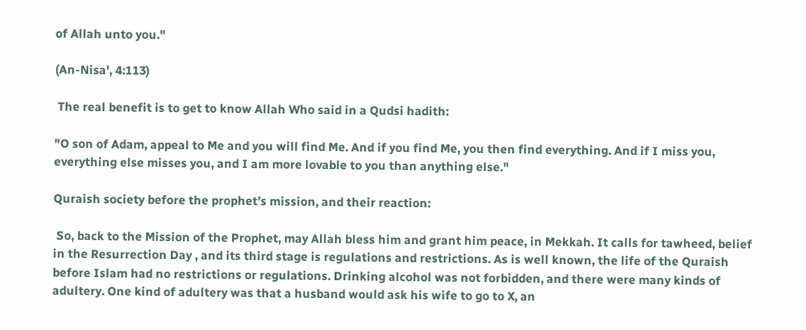of Allah unto you."

(An-Nisa', 4:113)

 The real benefit is to get to know Allah Who said in a Qudsi hadith:

"O son of Adam, appeal to Me and you will find Me. And if you find Me, you then find everything. And if I miss you, everything else misses you, and I am more lovable to you than anything else."

Quraish society before the prophet’s mission, and their reaction:

 So, back to the Mission of the Prophet, may Allah bless him and grant him peace, in Mekkah. It calls for tawheed, belief in the Resurrection Day , and its third stage is regulations and restrictions. As is well known, the life of the Quraish before Islam had no restrictions or regulations. Drinking alcohol was not forbidden, and there were many kinds of adultery. One kind of adultery was that a husband would ask his wife to go to X, an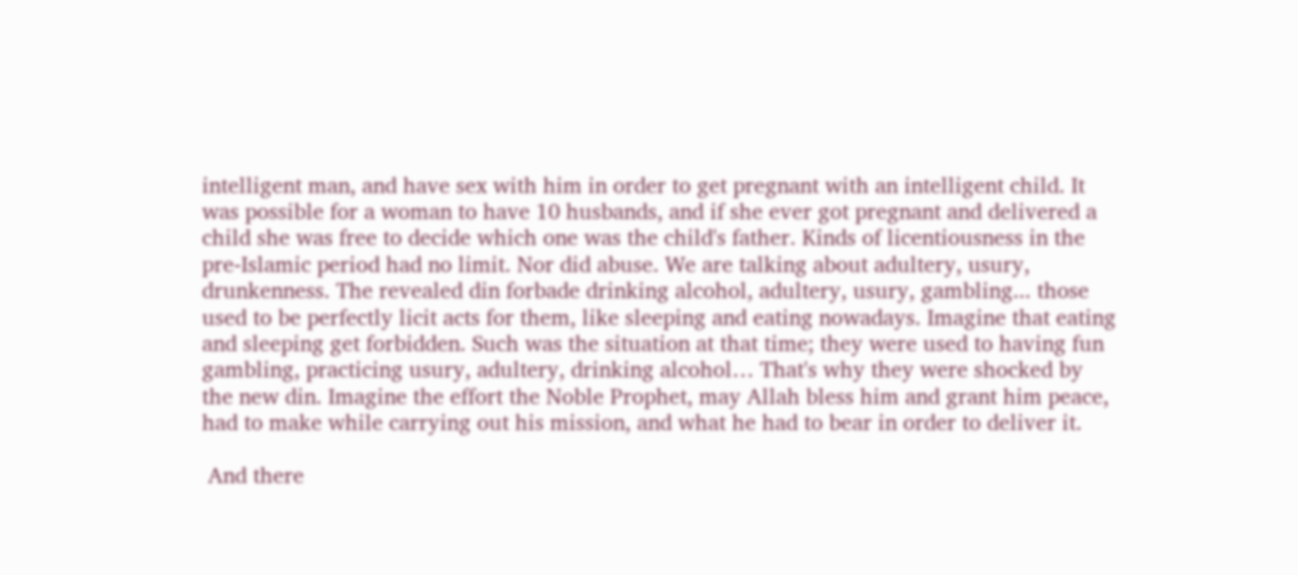intelligent man, and have sex with him in order to get pregnant with an intelligent child. It was possible for a woman to have 10 husbands, and if she ever got pregnant and delivered a child she was free to decide which one was the child's father. Kinds of licentiousness in the pre-Islamic period had no limit. Nor did abuse. We are talking about adultery, usury, drunkenness. The revealed din forbade drinking alcohol, adultery, usury, gambling... those used to be perfectly licit acts for them, like sleeping and eating nowadays. Imagine that eating and sleeping get forbidden. Such was the situation at that time; they were used to having fun gambling, practicing usury, adultery, drinking alcohol… That's why they were shocked by the new din. Imagine the effort the Noble Prophet, may Allah bless him and grant him peace, had to make while carrying out his mission, and what he had to bear in order to deliver it.

 And there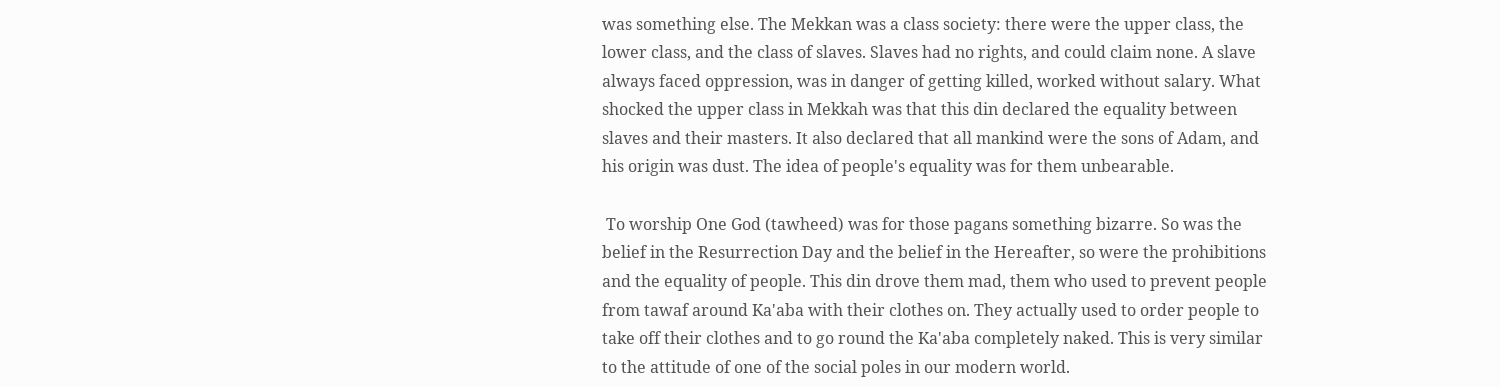was something else. The Mekkan was a class society: there were the upper class, the lower class, and the class of slaves. Slaves had no rights, and could claim none. A slave always faced oppression, was in danger of getting killed, worked without salary. What shocked the upper class in Mekkah was that this din declared the equality between slaves and their masters. It also declared that all mankind were the sons of Adam, and his origin was dust. The idea of people's equality was for them unbearable.

 To worship One God (tawheed) was for those pagans something bizarre. So was the belief in the Resurrection Day and the belief in the Hereafter, so were the prohibitions and the equality of people. This din drove them mad, them who used to prevent people from tawaf around Ka'aba with their clothes on. They actually used to order people to take off their clothes and to go round the Ka'aba completely naked. This is very similar to the attitude of one of the social poles in our modern world.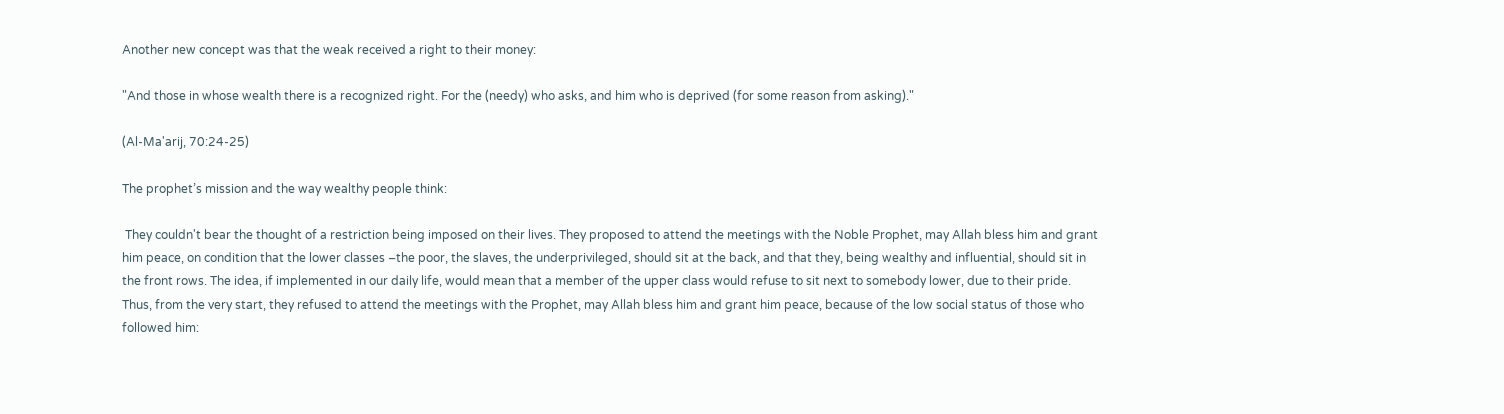Another new concept was that the weak received a right to their money:

"And those in whose wealth there is a recognized right. For the (needy) who asks, and him who is deprived (for some reason from asking)."

(Al-Ma'arij, 70:24-25)

The prophet’s mission and the way wealthy people think:

 They couldn't bear the thought of a restriction being imposed on their lives. They proposed to attend the meetings with the Noble Prophet, may Allah bless him and grant him peace, on condition that the lower classes –the poor, the slaves, the underprivileged, should sit at the back, and that they, being wealthy and influential, should sit in the front rows. The idea, if implemented in our daily life, would mean that a member of the upper class would refuse to sit next to somebody lower, due to their pride. Thus, from the very start, they refused to attend the meetings with the Prophet, may Allah bless him and grant him peace, because of the low social status of those who followed him: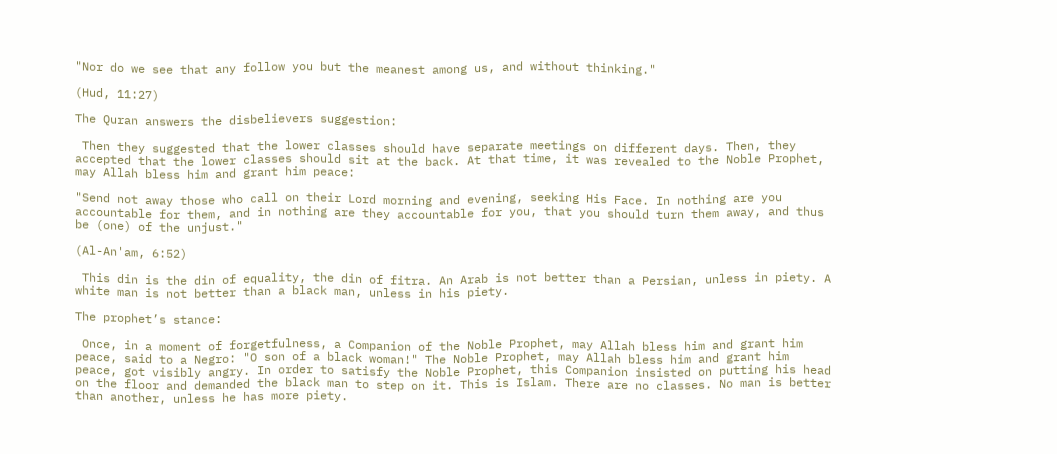"Nor do we see that any follow you but the meanest among us, and without thinking."

(Hud, 11:27)

The Quran answers the disbelievers suggestion:

 Then they suggested that the lower classes should have separate meetings on different days. Then, they accepted that the lower classes should sit at the back. At that time, it was revealed to the Noble Prophet, may Allah bless him and grant him peace:

"Send not away those who call on their Lord morning and evening, seeking His Face. In nothing are you accountable for them, and in nothing are they accountable for you, that you should turn them away, and thus be (one) of the unjust."

(Al-An'am, 6:52)

 This din is the din of equality, the din of fitra. An Arab is not better than a Persian, unless in piety. A white man is not better than a black man, unless in his piety.

The prophet’s stance:

 Once, in a moment of forgetfulness, a Companion of the Noble Prophet, may Allah bless him and grant him peace, said to a Negro: "O son of a black woman!" The Noble Prophet, may Allah bless him and grant him peace, got visibly angry. In order to satisfy the Noble Prophet, this Companion insisted on putting his head on the floor and demanded the black man to step on it. This is Islam. There are no classes. No man is better than another, unless he has more piety.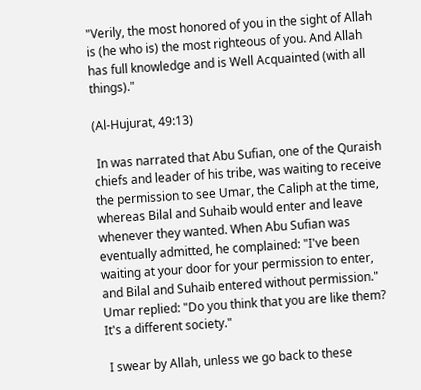"Verily, the most honored of you in the sight of Allah is (he who is) the most righteous of you. And Allah has full knowledge and is Well Acquainted (with all things)."

(Al-Hujurat, 49:13)

 In was narrated that Abu Sufian, one of the Quraish chiefs and leader of his tribe, was waiting to receive the permission to see Umar, the Caliph at the time, whereas Bilal and Suhaib would enter and leave whenever they wanted. When Abu Sufian was eventually admitted, he complained: "I've been waiting at your door for your permission to enter, and Bilal and Suhaib entered without permission." Umar replied: "Do you think that you are like them? It's a different society."

 I swear by Allah, unless we go back to these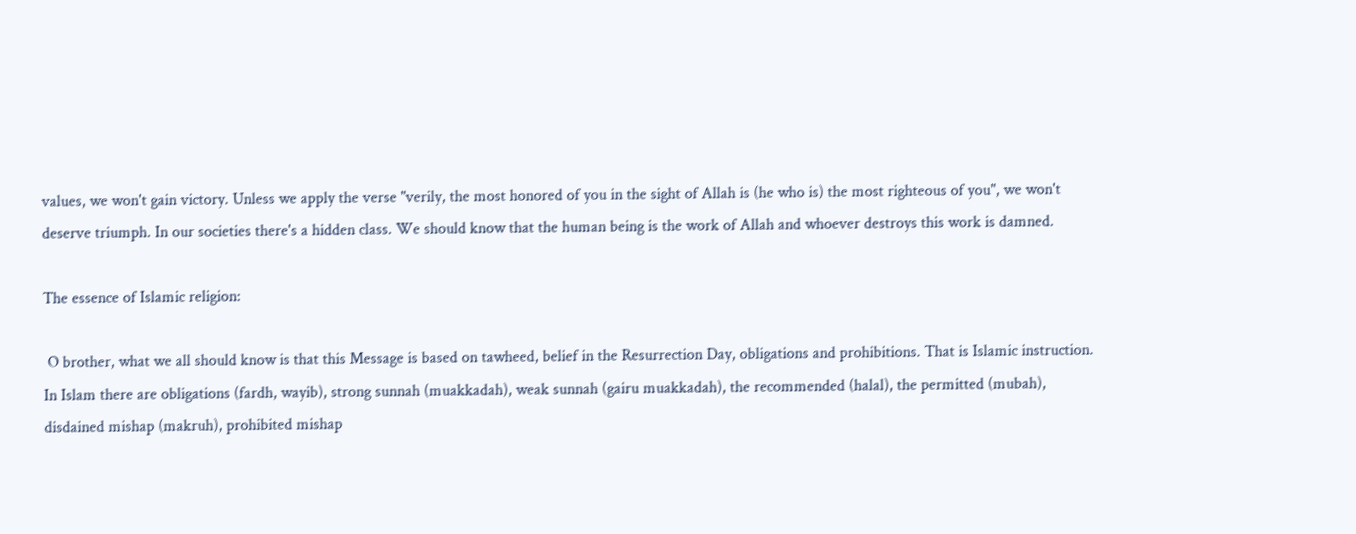values, we won't gain victory. Unless we apply the verse "verily, the most honored of you in the sight of Allah is (he who is) the most righteous of you", we won't deserve triumph. In our societies there's a hidden class. We should know that the human being is the work of Allah and whoever destroys this work is damned.

The essence of Islamic religion:

 O brother, what we all should know is that this Message is based on tawheed, belief in the Resurrection Day, obligations and prohibitions. That is Islamic instruction. In Islam there are obligations (fardh, wayib), strong sunnah (muakkadah), weak sunnah (gairu muakkadah), the recommended (halal), the permitted (mubah), disdained mishap (makruh), prohibited mishap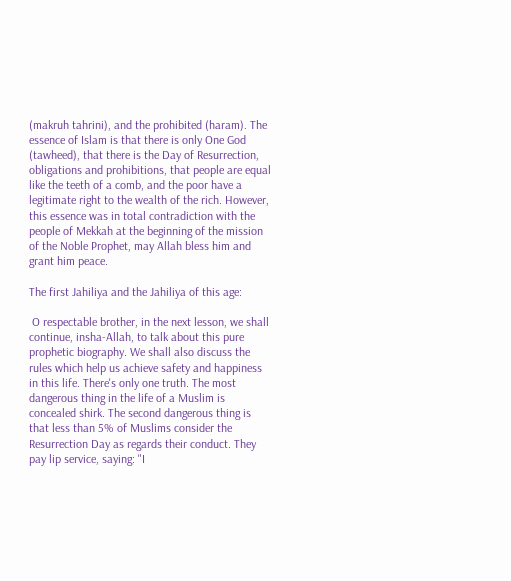(makruh tahrini), and the prohibited (haram). The essence of Islam is that there is only One God (tawheed), that there is the Day of Resurrection, obligations and prohibitions, that people are equal like the teeth of a comb, and the poor have a legitimate right to the wealth of the rich. However, this essence was in total contradiction with the people of Mekkah at the beginning of the mission of the Noble Prophet, may Allah bless him and grant him peace.

The first Jahiliya and the Jahiliya of this age:

 O respectable brother, in the next lesson, we shall continue, insha-Allah, to talk about this pure prophetic biography. We shall also discuss the rules which help us achieve safety and happiness in this life. There's only one truth. The most dangerous thing in the life of a Muslim is concealed shirk. The second dangerous thing is that less than 5% of Muslims consider the Resurrection Day as regards their conduct. They pay lip service, saying: "I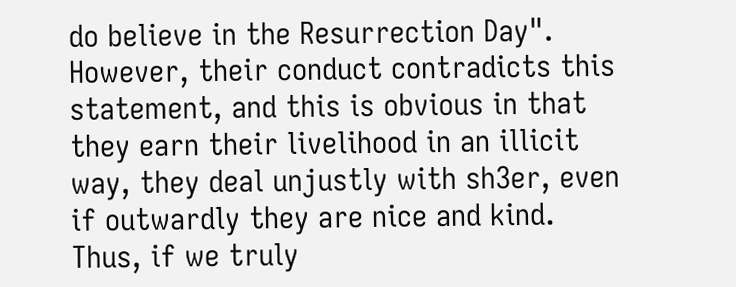do believe in the Resurrection Day". However, their conduct contradicts this statement, and this is obvious in that they earn their livelihood in an illicit way, they deal unjustly with sh3er, even if outwardly they are nice and kind. Thus, if we truly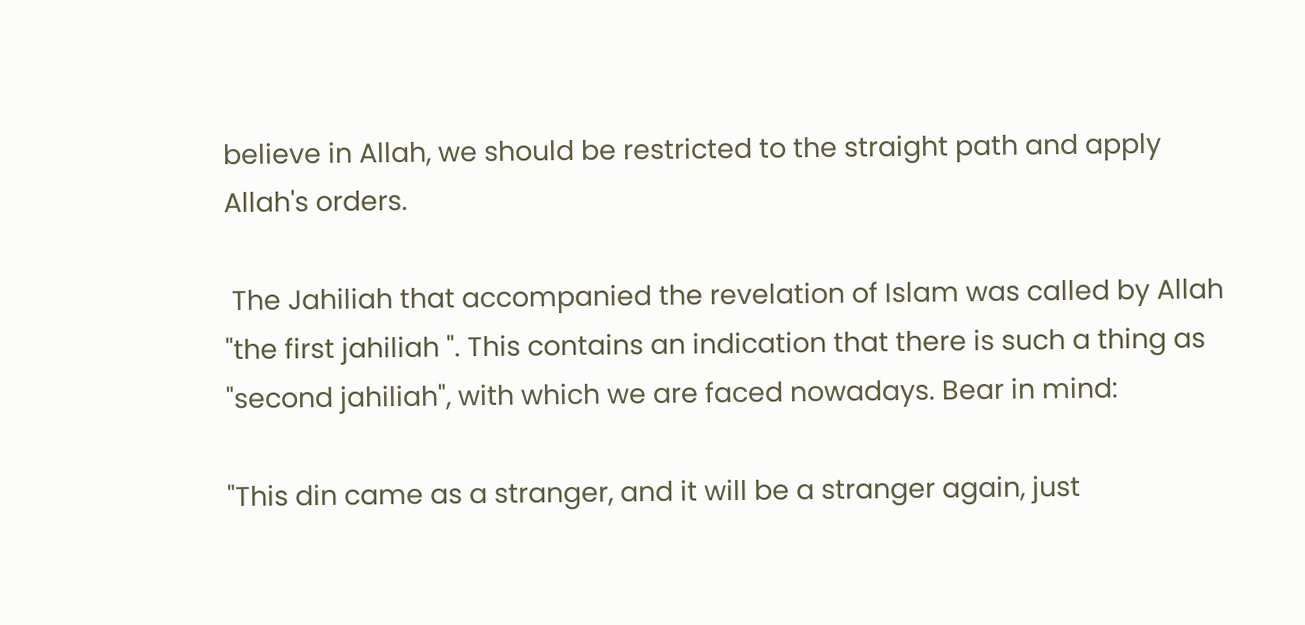believe in Allah, we should be restricted to the straight path and apply Allah's orders.

 The Jahiliah that accompanied the revelation of Islam was called by Allah "the first jahiliah ". This contains an indication that there is such a thing as "second jahiliah", with which we are faced nowadays. Bear in mind:

"This din came as a stranger, and it will be a stranger again, just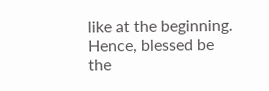like at the beginning. Hence, blessed be the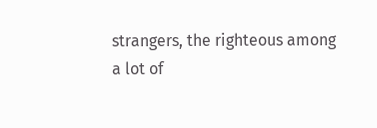strangers, the righteous among a lot of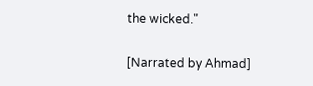the wicked."

[Narrated by Ahmad]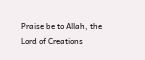Praise be to Allah, the Lord of Creations